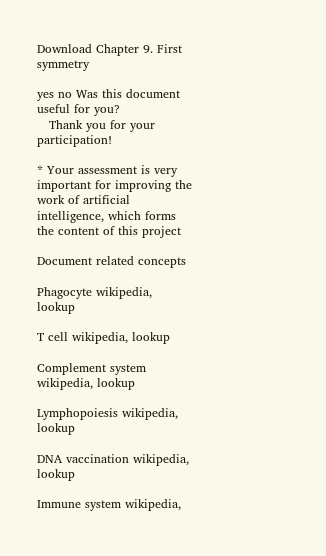Download Chapter 9. First symmetry

yes no Was this document useful for you?
   Thank you for your participation!

* Your assessment is very important for improving the work of artificial intelligence, which forms the content of this project

Document related concepts

Phagocyte wikipedia, lookup

T cell wikipedia, lookup

Complement system wikipedia, lookup

Lymphopoiesis wikipedia, lookup

DNA vaccination wikipedia, lookup

Immune system wikipedia,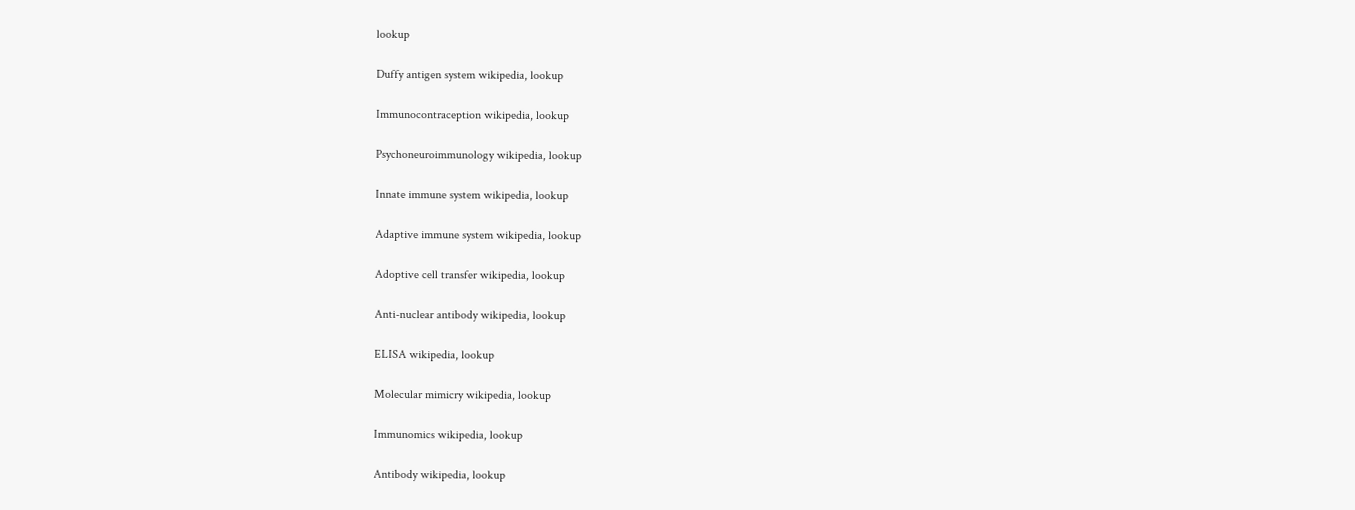lookup

Duffy antigen system wikipedia, lookup

Immunocontraception wikipedia, lookup

Psychoneuroimmunology wikipedia, lookup

Innate immune system wikipedia, lookup

Adaptive immune system wikipedia, lookup

Adoptive cell transfer wikipedia, lookup

Anti-nuclear antibody wikipedia, lookup

ELISA wikipedia, lookup

Molecular mimicry wikipedia, lookup

Immunomics wikipedia, lookup

Antibody wikipedia, lookup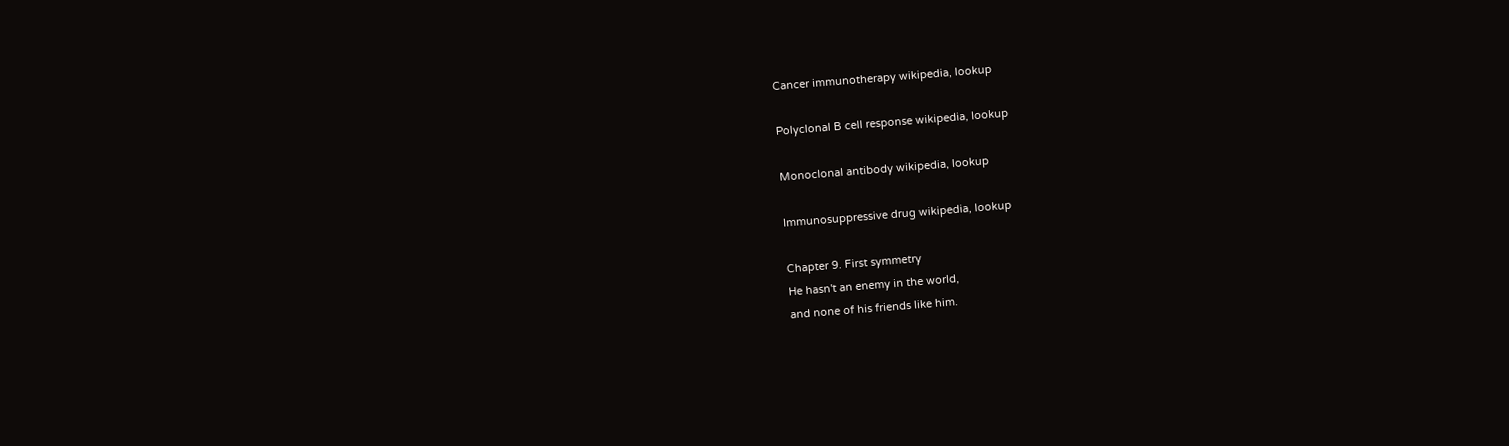Cancer immunotherapy wikipedia, lookup

Polyclonal B cell response wikipedia, lookup

Monoclonal antibody wikipedia, lookup

Immunosuppressive drug wikipedia, lookup

Chapter 9. First symmetry
He hasn't an enemy in the world,
and none of his friends like him.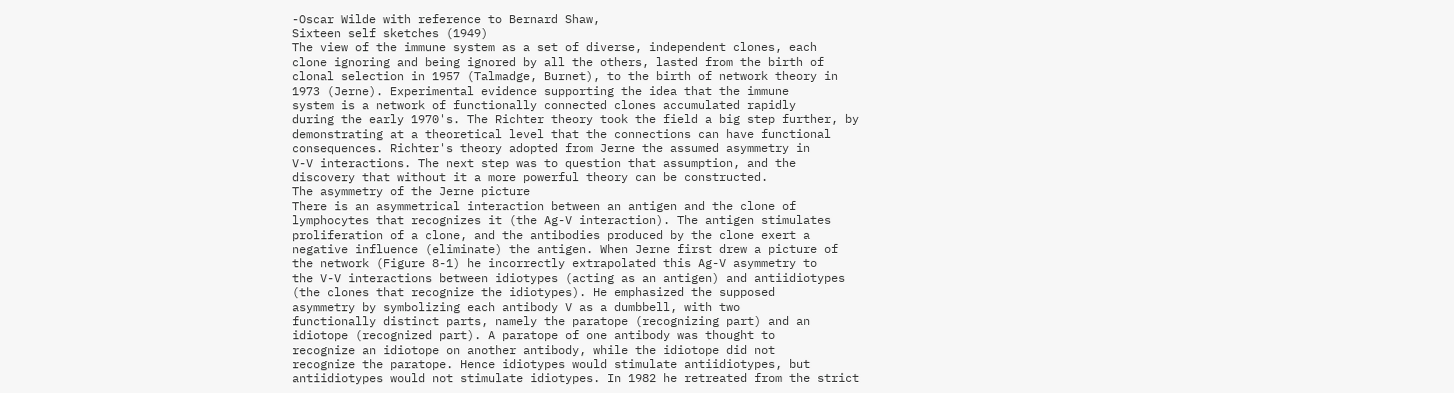-Oscar Wilde with reference to Bernard Shaw,
Sixteen self sketches (1949)
The view of the immune system as a set of diverse, independent clones, each
clone ignoring and being ignored by all the others, lasted from the birth of
clonal selection in 1957 (Talmadge, Burnet), to the birth of network theory in
1973 (Jerne). Experimental evidence supporting the idea that the immune
system is a network of functionally connected clones accumulated rapidly
during the early 1970's. The Richter theory took the field a big step further, by
demonstrating at a theoretical level that the connections can have functional
consequences. Richter's theory adopted from Jerne the assumed asymmetry in
V-V interactions. The next step was to question that assumption, and the
discovery that without it a more powerful theory can be constructed.
The asymmetry of the Jerne picture
There is an asymmetrical interaction between an antigen and the clone of
lymphocytes that recognizes it (the Ag-V interaction). The antigen stimulates
proliferation of a clone, and the antibodies produced by the clone exert a
negative influence (eliminate) the antigen. When Jerne first drew a picture of
the network (Figure 8-1) he incorrectly extrapolated this Ag-V asymmetry to
the V-V interactions between idiotypes (acting as an antigen) and antiidiotypes
(the clones that recognize the idiotypes). He emphasized the supposed
asymmetry by symbolizing each antibody V as a dumbbell, with two
functionally distinct parts, namely the paratope (recognizing part) and an
idiotope (recognized part). A paratope of one antibody was thought to
recognize an idiotope on another antibody, while the idiotope did not
recognize the paratope. Hence idiotypes would stimulate antiidiotypes, but
antiidiotypes would not stimulate idiotypes. In 1982 he retreated from the strict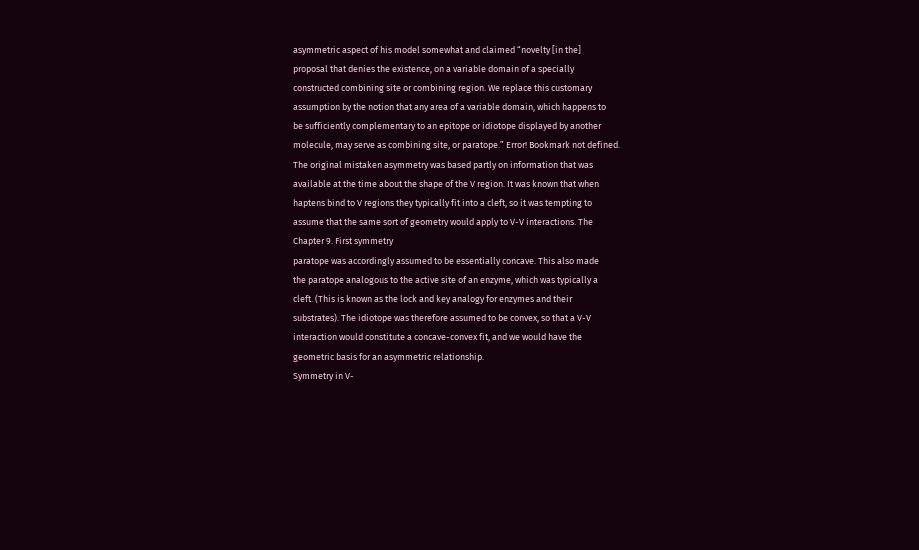asymmetric aspect of his model somewhat and claimed “novelty [in the]
proposal that denies the existence, on a variable domain of a specially
constructed combining site or combining region. We replace this customary
assumption by the notion that any area of a variable domain, which happens to
be sufficiently complementary to an epitope or idiotope displayed by another
molecule, may serve as combining site, or paratope.” Error! Bookmark not defined.
The original mistaken asymmetry was based partly on information that was
available at the time about the shape of the V region. It was known that when
haptens bind to V regions they typically fit into a cleft, so it was tempting to
assume that the same sort of geometry would apply to V-V interactions. The
Chapter 9. First symmetry
paratope was accordingly assumed to be essentially concave. This also made
the paratope analogous to the active site of an enzyme, which was typically a
cleft. (This is known as the lock and key analogy for enzymes and their
substrates). The idiotope was therefore assumed to be convex, so that a V-V
interaction would constitute a concave-convex fit, and we would have the
geometric basis for an asymmetric relationship.
Symmetry in V-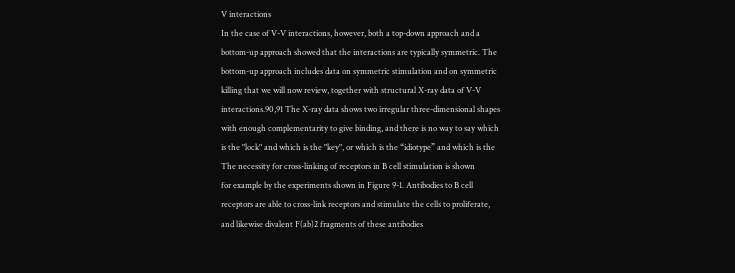V interactions
In the case of V-V interactions, however, both a top-down approach and a
bottom-up approach showed that the interactions are typically symmetric. The
bottom-up approach includes data on symmetric stimulation and on symmetric
killing that we will now review, together with structural X-ray data of V-V
interactions.90,91 The X-ray data shows two irregular three-dimensional shapes
with enough complementarity to give binding, and there is no way to say which
is the "lock" and which is the "key", or which is the “idiotype” and which is the
The necessity for cross-linking of receptors in B cell stimulation is shown
for example by the experiments shown in Figure 9-1. Antibodies to B cell
receptors are able to cross-link receptors and stimulate the cells to proliferate,
and likewise divalent F(ab)2 fragments of these antibodies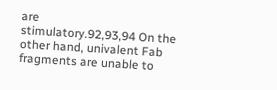are
stimulatory.92,93,94 On the other hand, univalent Fab fragments are unable to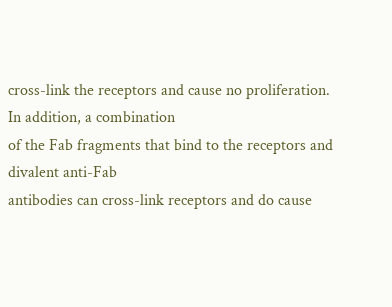cross-link the receptors and cause no proliferation. In addition, a combination
of the Fab fragments that bind to the receptors and divalent anti-Fab
antibodies can cross-link receptors and do cause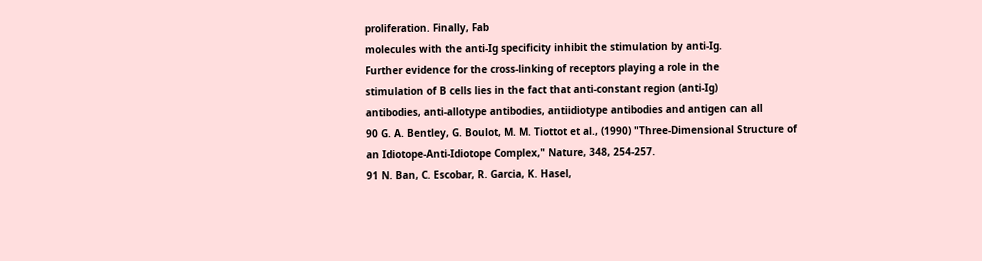proliferation. Finally, Fab
molecules with the anti-Ig specificity inhibit the stimulation by anti-Ig.
Further evidence for the cross-linking of receptors playing a role in the
stimulation of B cells lies in the fact that anti-constant region (anti-Ig)
antibodies, anti-allotype antibodies, antiidiotype antibodies and antigen can all
90 G. A. Bentley, G. Boulot, M. M. Tiottot et al., (1990) "Three-Dimensional Structure of
an Idiotope-Anti-Idiotope Complex," Nature, 348, 254-257.
91 N. Ban, C. Escobar, R. Garcia, K. Hasel,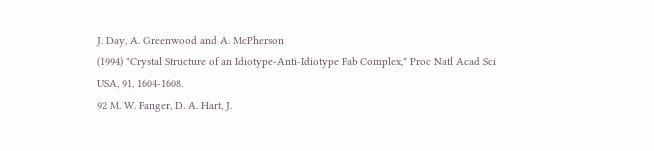J. Day, A. Greenwood and A. McPherson
(1994) "Crystal Structure of an Idiotype-Anti-Idiotype Fab Complex," Proc Natl Acad Sci
USA, 91, 1604-1608.
92 M. W. Fanger, D. A. Hart, J.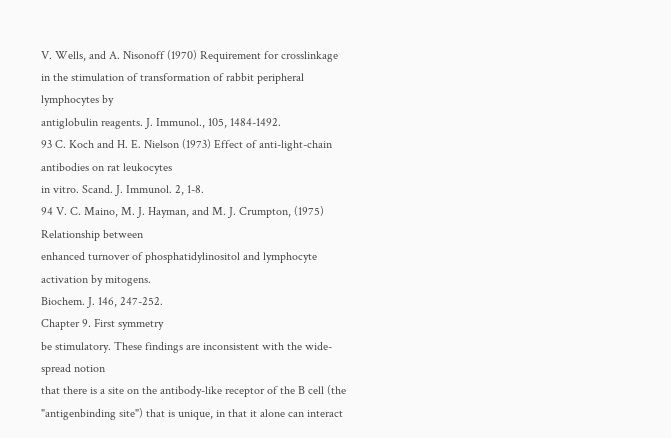V. Wells, and A. Nisonoff (1970) Requirement for crosslinkage in the stimulation of transformation of rabbit peripheral lymphocytes by
antiglobulin reagents. J. Immunol., 105, 1484-1492.
93 C. Koch and H. E. Nielson (1973) Effect of anti-light-chain antibodies on rat leukocytes
in vitro. Scand. J. Immunol. 2, 1-8.
94 V. C. Maino, M. J. Hayman, and M. J. Crumpton, (1975) Relationship between
enhanced turnover of phosphatidylinositol and lymphocyte activation by mitogens.
Biochem. J. 146, 247-252.
Chapter 9. First symmetry
be stimulatory. These findings are inconsistent with the wide-spread notion
that there is a site on the antibody-like receptor of the B cell (the "antigenbinding site") that is unique, in that it alone can interact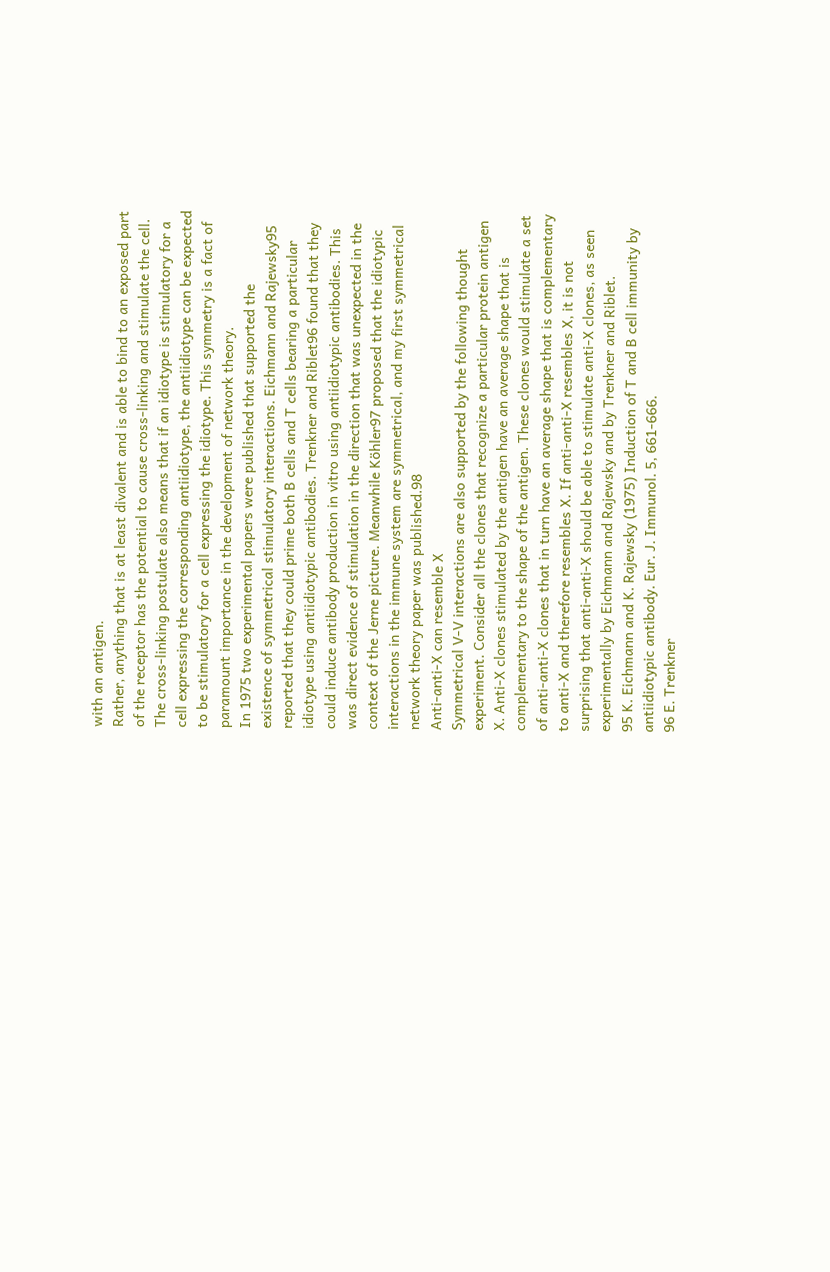with an antigen.
Rather, anything that is at least divalent and is able to bind to an exposed part
of the receptor has the potential to cause cross-linking and stimulate the cell.
The cross-linking postulate also means that if an idiotype is stimulatory for a
cell expressing the corresponding antiidiotype, the antiidiotype can be expected
to be stimulatory for a cell expressing the idiotype. This symmetry is a fact of
paramount importance in the development of network theory.
In 1975 two experimental papers were published that supported the
existence of symmetrical stimulatory interactions. Eichmann and Rajewsky95
reported that they could prime both B cells and T cells bearing a particular
idiotype using antiidiotypic antibodies. Trenkner and Riblet96 found that they
could induce antibody production in vitro using antiidiotypic antibodies. This
was direct evidence of stimulation in the direction that was unexpected in the
context of the Jerne picture. Meanwhile Köhler97 proposed that the idiotypic
interactions in the immune system are symmetrical, and my first symmetrical
network theory paper was published.98
Anti-anti-X can resemble X
Symmetrical V-V interactions are also supported by the following thought
experiment. Consider all the clones that recognize a particular protein antigen
X. Anti-X clones stimulated by the antigen have an average shape that is
complementary to the shape of the antigen. These clones would stimulate a set
of anti-anti-X clones that in turn have an average shape that is complementary
to anti-X and therefore resembles X. If anti-anti-X resembles X, it is not
surprising that anti-anti-X should be able to stimulate anti-X clones, as seen
experimentally by Eichmann and Rajewsky and by Trenkner and Riblet.
95 K. Eichmann and K. Rajewsky (1975) Induction of T and B cell immunity by
antiidiotypic antibody. Eur. J. Immunol. 5, 661-666.
96 E. Trenkner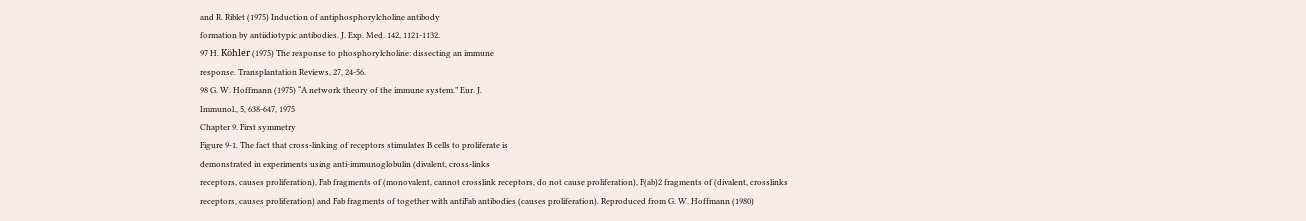and R. Riblet (1975) Induction of antiphosphorylcholine antibody
formation by antiidiotypic antibodies. J. Exp. Med. 142, 1121-1132.
97 H. Köhler (1975) The response to phosphorylcholine: dissecting an immune
response. Transplantation Reviews, 27, 24-56.
98 G. W. Hoffmann (1975) “A network theory of the immune system.” Eur. J.
Immunol., 5, 638-647, 1975
Chapter 9. First symmetry
Figure 9-1. The fact that cross-linking of receptors stimulates B cells to proliferate is
demonstrated in experiments using anti-immunoglobulin (divalent, cross-links
receptors, causes proliferation), Fab fragments of (monovalent, cannot crosslink receptors, do not cause proliferation), F(ab)2 fragments of (divalent, crosslinks receptors, causes proliferation) and Fab fragments of together with antiFab antibodies (causes proliferation). Reproduced from G. W. Hoffmann (1980)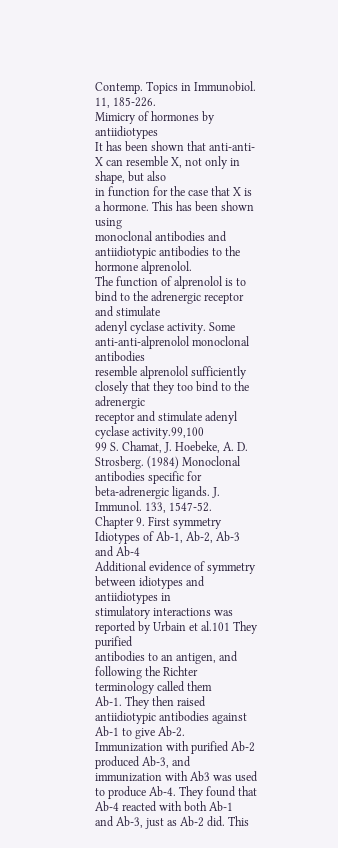Contemp. Topics in Immunobiol. 11, 185-226.
Mimicry of hormones by antiidiotypes
It has been shown that anti-anti-X can resemble X, not only in shape, but also
in function for the case that X is a hormone. This has been shown using
monoclonal antibodies and antiidiotypic antibodies to the hormone alprenolol.
The function of alprenolol is to bind to the adrenergic receptor and stimulate
adenyl cyclase activity. Some anti-anti-alprenolol monoclonal antibodies
resemble alprenolol sufficiently closely that they too bind to the adrenergic
receptor and stimulate adenyl cyclase activity.99,100
99 S. Chamat, J. Hoebeke, A. D. Strosberg. (1984) Monoclonal antibodies specific for
beta-adrenergic ligands. J. Immunol. 133, 1547-52.
Chapter 9. First symmetry
Idiotypes of Ab-1, Ab-2, Ab-3 and Ab-4
Additional evidence of symmetry between idiotypes and antiidiotypes in
stimulatory interactions was reported by Urbain et al.101 They purified
antibodies to an antigen, and following the Richter terminology called them
Ab-1. They then raised antiidiotypic antibodies against Ab-1 to give Ab-2.
Immunization with purified Ab-2 produced Ab-3, and immunization with Ab3 was used to produce Ab-4. They found that Ab-4 reacted with both Ab-1
and Ab-3, just as Ab-2 did. This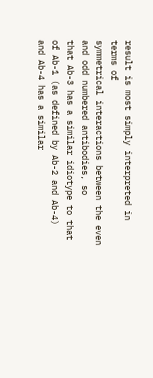result is most simply interpreted in terms of
symmetrical interactions between the even and odd numbered antibodies, so
that Ab-3 has a similar idiotype to that of Ab-1 (as defined by Ab-2 and Ab-4)
and Ab-4 has a similar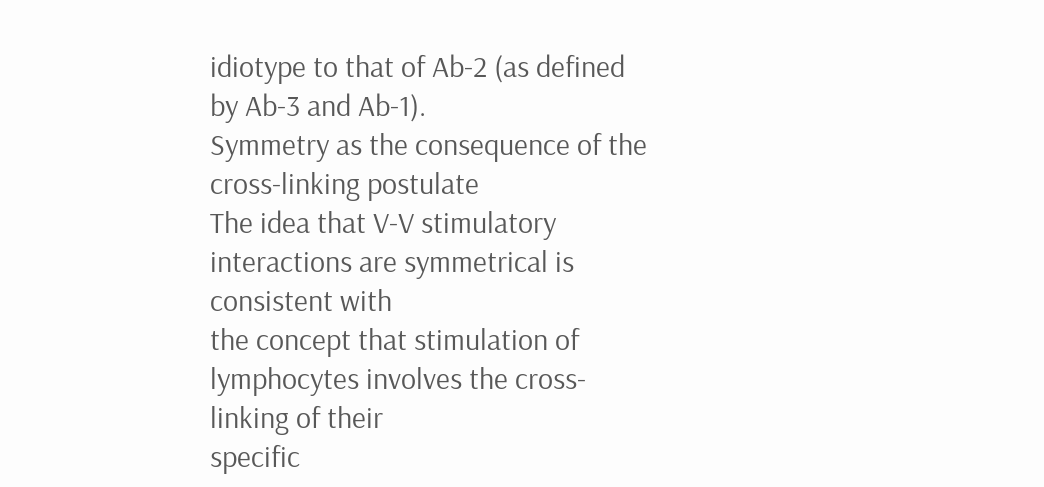idiotype to that of Ab-2 (as defined by Ab-3 and Ab-1).
Symmetry as the consequence of the cross-linking postulate
The idea that V-V stimulatory interactions are symmetrical is consistent with
the concept that stimulation of lymphocytes involves the cross-linking of their
specific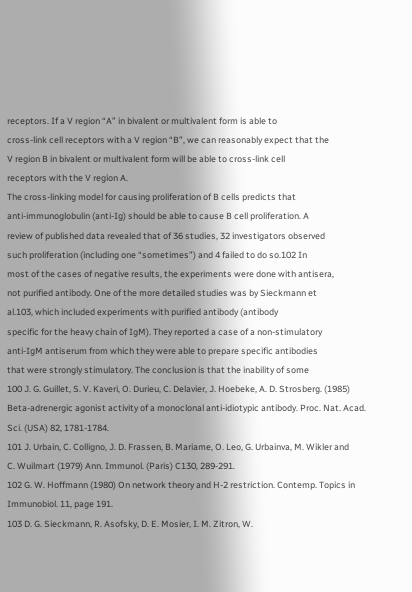receptors. If a V region “A” in bivalent or multivalent form is able to
cross-link cell receptors with a V region “B”, we can reasonably expect that the
V region B in bivalent or multivalent form will be able to cross-link cell
receptors with the V region A.
The cross-linking model for causing proliferation of B cells predicts that
anti-immunoglobulin (anti-Ig) should be able to cause B cell proliferation. A
review of published data revealed that of 36 studies, 32 investigators observed
such proliferation (including one “sometimes”) and 4 failed to do so.102 In
most of the cases of negative results, the experiments were done with antisera,
not purified antibody. One of the more detailed studies was by Sieckmann et
al.103, which included experiments with purified antibody (antibody
specific for the heavy chain of IgM). They reported a case of a non-stimulatory
anti-IgM antiserum from which they were able to prepare specific antibodies
that were strongly stimulatory. The conclusion is that the inability of some
100 J. G. Guillet, S. V. Kaveri, O. Durieu, C. Delavier, J. Hoebeke, A. D. Strosberg. (1985)
Beta-adrenergic agonist activity of a monoclonal anti-idiotypic antibody. Proc. Nat. Acad.
Sci. (USA) 82, 1781-1784.
101 J. Urbain, C. Colligno, J. D. Frassen, B. Mariame, O. Leo, G. Urbainva, M. Wikler and
C. Wuilmart (1979) Ann. Immunol. (Paris) C130, 289-291.
102 G. W. Hoffmann (1980) On network theory and H-2 restriction. Contemp. Topics in
Immunobiol. 11, page 191.
103 D. G. Sieckmann, R. Asofsky, D. E. Mosier, I. M. Zitron, W.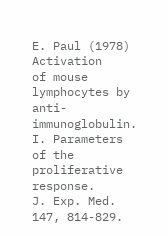E. Paul (1978) Activation
of mouse lymphocytes by anti-immunoglobulin. I. Parameters of the proliferative response.
J. Exp. Med. 147, 814-829.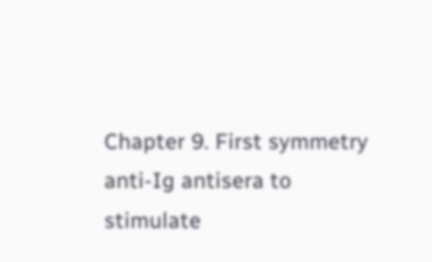Chapter 9. First symmetry
anti-Ig antisera to stimulate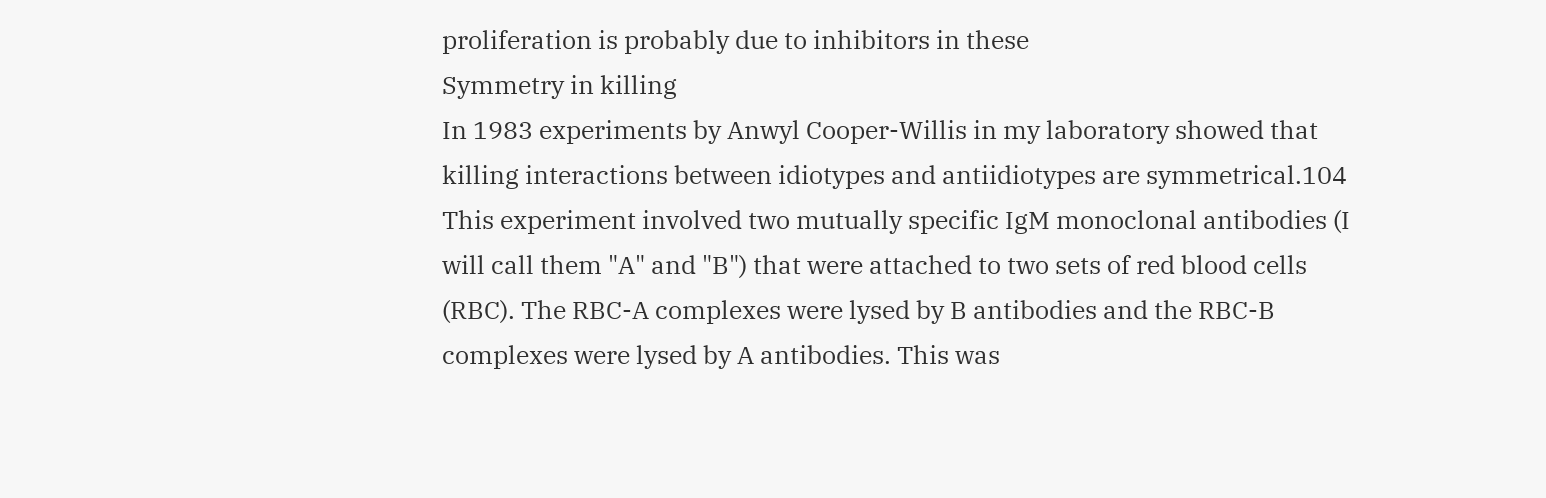proliferation is probably due to inhibitors in these
Symmetry in killing
In 1983 experiments by Anwyl Cooper-Willis in my laboratory showed that
killing interactions between idiotypes and antiidiotypes are symmetrical.104
This experiment involved two mutually specific IgM monoclonal antibodies (I
will call them "A" and "B") that were attached to two sets of red blood cells
(RBC). The RBC-A complexes were lysed by B antibodies and the RBC-B
complexes were lysed by A antibodies. This was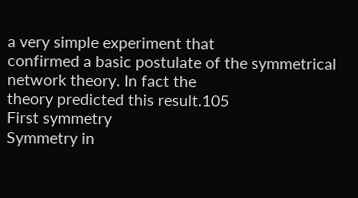a very simple experiment that
confirmed a basic postulate of the symmetrical network theory. In fact the
theory predicted this result.105
First symmetry
Symmetry in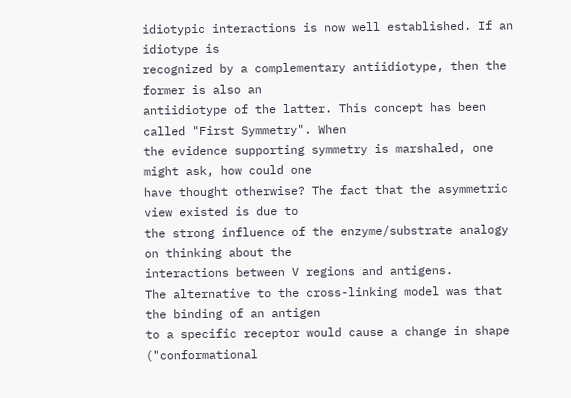idiotypic interactions is now well established. If an idiotype is
recognized by a complementary antiidiotype, then the former is also an
antiidiotype of the latter. This concept has been called "First Symmetry". When
the evidence supporting symmetry is marshaled, one might ask, how could one
have thought otherwise? The fact that the asymmetric view existed is due to
the strong influence of the enzyme/substrate analogy on thinking about the
interactions between V regions and antigens.
The alternative to the cross-linking model was that the binding of an antigen
to a specific receptor would cause a change in shape ("conformational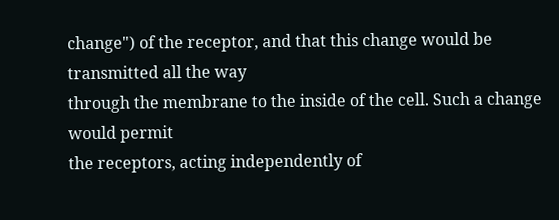change") of the receptor, and that this change would be transmitted all the way
through the membrane to the inside of the cell. Such a change would permit
the receptors, acting independently of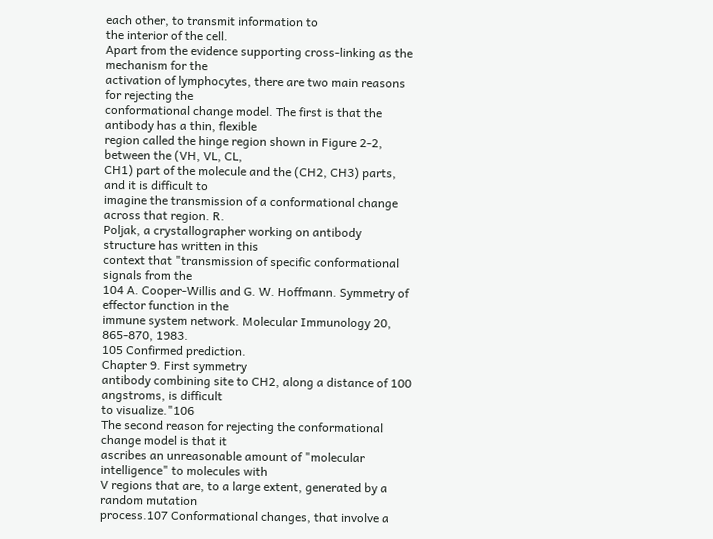each other, to transmit information to
the interior of the cell.
Apart from the evidence supporting cross-linking as the mechanism for the
activation of lymphocytes, there are two main reasons for rejecting the
conformational change model. The first is that the antibody has a thin, flexible
region called the hinge region shown in Figure 2-2, between the (VH, VL, CL,
CH1) part of the molecule and the (CH2, CH3) parts, and it is difficult to
imagine the transmission of a conformational change across that region. R.
Poljak, a crystallographer working on antibody structure has written in this
context that "transmission of specific conformational signals from the
104 A. Cooper-Willis and G. W. Hoffmann. Symmetry of effector function in the
immune system network. Molecular Immunology 20, 865-870, 1983.
105 Confirmed prediction.
Chapter 9. First symmetry
antibody combining site to CH2, along a distance of 100 angstroms, is difficult
to visualize."106
The second reason for rejecting the conformational change model is that it
ascribes an unreasonable amount of "molecular intelligence" to molecules with
V regions that are, to a large extent, generated by a random mutation
process.107 Conformational changes, that involve a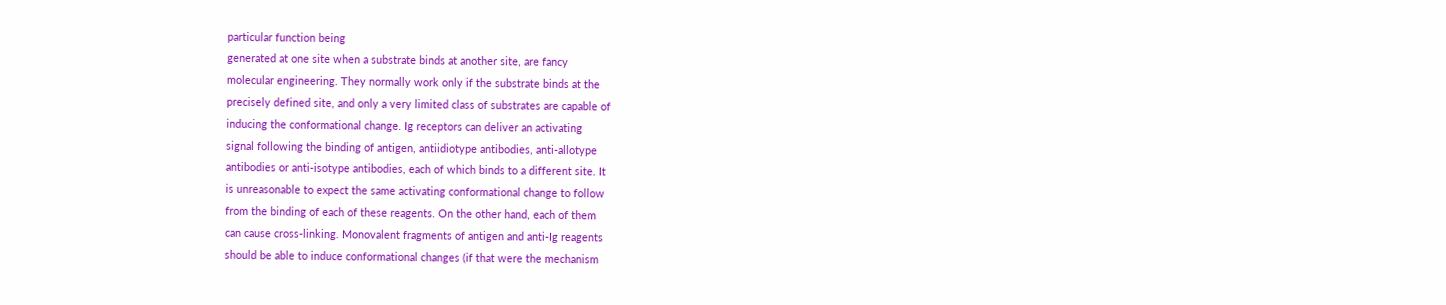particular function being
generated at one site when a substrate binds at another site, are fancy
molecular engineering. They normally work only if the substrate binds at the
precisely defined site, and only a very limited class of substrates are capable of
inducing the conformational change. Ig receptors can deliver an activating
signal following the binding of antigen, antiidiotype antibodies, anti-allotype
antibodies or anti-isotype antibodies, each of which binds to a different site. It
is unreasonable to expect the same activating conformational change to follow
from the binding of each of these reagents. On the other hand, each of them
can cause cross-linking. Monovalent fragments of antigen and anti-Ig reagents
should be able to induce conformational changes (if that were the mechanism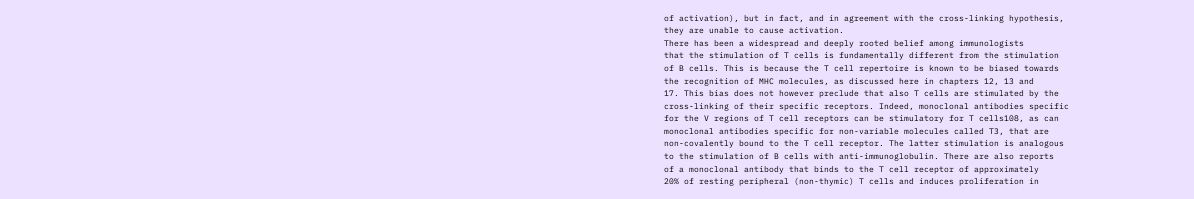of activation), but in fact, and in agreement with the cross-linking hypothesis,
they are unable to cause activation.
There has been a widespread and deeply rooted belief among immunologists
that the stimulation of T cells is fundamentally different from the stimulation
of B cells. This is because the T cell repertoire is known to be biased towards
the recognition of MHC molecules, as discussed here in chapters 12, 13 and
17. This bias does not however preclude that also T cells are stimulated by the
cross-linking of their specific receptors. Indeed, monoclonal antibodies specific
for the V regions of T cell receptors can be stimulatory for T cells108, as can
monoclonal antibodies specific for non-variable molecules called T3, that are
non-covalently bound to the T cell receptor. The latter stimulation is analogous
to the stimulation of B cells with anti-immunoglobulin. There are also reports
of a monoclonal antibody that binds to the T cell receptor of approximately
20% of resting peripheral (non-thymic) T cells and induces proliferation in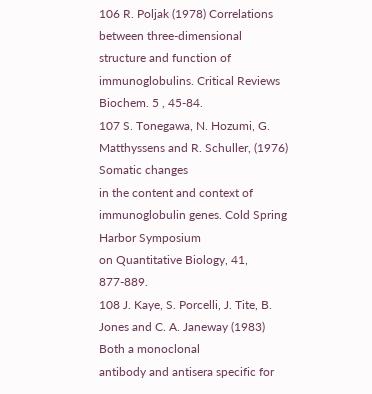106 R. Poljak (1978) Correlations between three-dimensional structure and function of
immunoglobulins. Critical Reviews Biochem. 5 , 45-84.
107 S. Tonegawa, N. Hozumi, G. Matthyssens and R. Schuller, (1976) Somatic changes
in the content and context of immunoglobulin genes. Cold Spring Harbor Symposium
on Quantitative Biology, 41, 877-889.
108 J. Kaye, S. Porcelli, J. Tite, B. Jones and C. A. Janeway (1983) Both a monoclonal
antibody and antisera specific for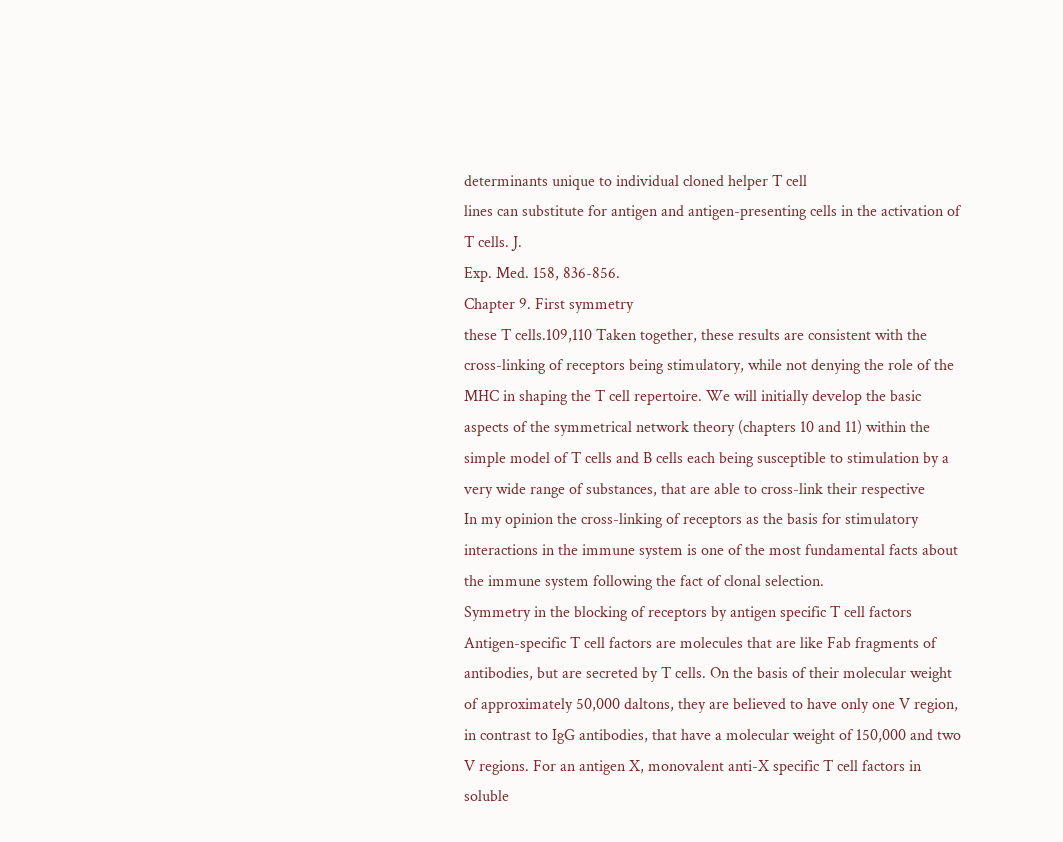determinants unique to individual cloned helper T cell
lines can substitute for antigen and antigen-presenting cells in the activation of T cells. J.
Exp. Med. 158, 836-856.
Chapter 9. First symmetry
these T cells.109,110 Taken together, these results are consistent with the
cross-linking of receptors being stimulatory, while not denying the role of the
MHC in shaping the T cell repertoire. We will initially develop the basic
aspects of the symmetrical network theory (chapters 10 and 11) within the
simple model of T cells and B cells each being susceptible to stimulation by a
very wide range of substances, that are able to cross-link their respective
In my opinion the cross-linking of receptors as the basis for stimulatory
interactions in the immune system is one of the most fundamental facts about
the immune system following the fact of clonal selection.
Symmetry in the blocking of receptors by antigen specific T cell factors
Antigen-specific T cell factors are molecules that are like Fab fragments of
antibodies, but are secreted by T cells. On the basis of their molecular weight
of approximately 50,000 daltons, they are believed to have only one V region,
in contrast to IgG antibodies, that have a molecular weight of 150,000 and two
V regions. For an antigen X, monovalent anti-X specific T cell factors in
soluble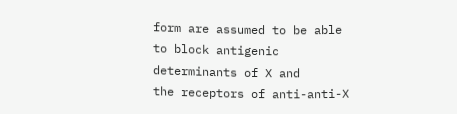form are assumed to be able to block antigenic determinants of X and
the receptors of anti-anti-X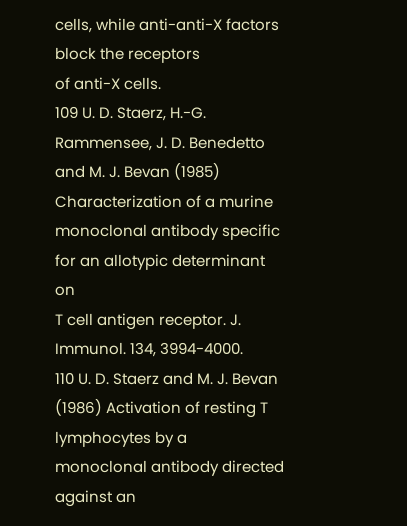cells, while anti-anti-X factors block the receptors
of anti-X cells.
109 U. D. Staerz, H.-G. Rammensee, J. D. Benedetto and M. J. Bevan (1985)
Characterization of a murine monoclonal antibody specific for an allotypic determinant on
T cell antigen receptor. J. Immunol. 134, 3994-4000.
110 U. D. Staerz and M. J. Bevan (1986) Activation of resting T lymphocytes by a
monoclonal antibody directed against an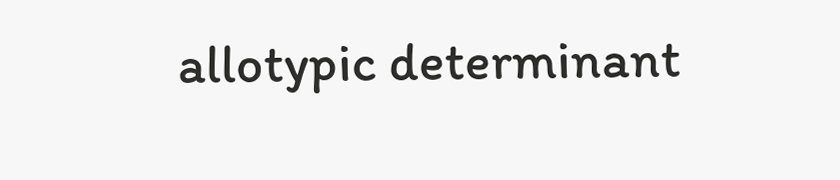allotypic determinant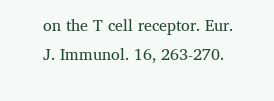on the T cell receptor. Eur.
J. Immunol. 16, 263-270.